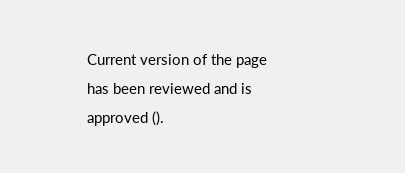Current version of the page has been reviewed and is approved ().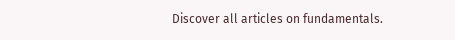Discover all articles on fundamentals.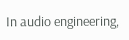In audio engineering,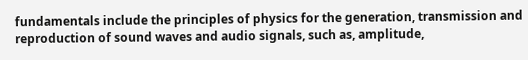fundamentals include the principles of physics for the generation, transmission and reproduction of sound waves and audio signals, such as, amplitude,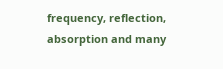frequency, reflection, absorption and many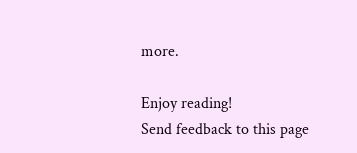more.

Enjoy reading!
Send feedback to this page